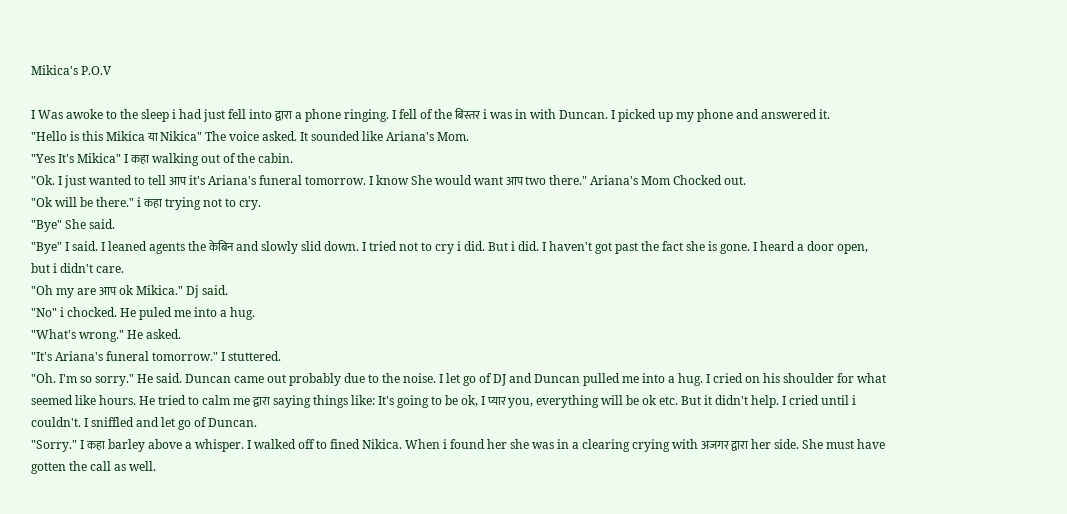Mikica's P.O.V

I Was awoke to the sleep i had just fell into द्वारा a phone ringing. I fell of the बिस्तर i was in with Duncan. I picked up my phone and answered it.
"Hello is this Mikica या Nikica" The voice asked. It sounded like Ariana's Mom.
"Yes It's Mikica" I कहा walking out of the cabin.
"Ok. I just wanted to tell आप it's Ariana's funeral tomorrow. I know She would want आप two there." Ariana's Mom Chocked out.
"Ok will be there." i कहा trying not to cry.
"Bye" She said.
"Bye" I said. I leaned agents the केबिन and slowly slid down. I tried not to cry i did. But i did. I haven't got past the fact she is gone. I heard a door open, but i didn't care.
"Oh my are आप ok Mikica." Dj said.
"No" i chocked. He puled me into a hug.
"What's wrong." He asked.
"It's Ariana's funeral tomorrow." I stuttered.
"Oh. I'm so sorry." He said. Duncan came out probably due to the noise. I let go of DJ and Duncan pulled me into a hug. I cried on his shoulder for what seemed like hours. He tried to calm me द्वारा saying things like: It's going to be ok, I प्यार you, everything will be ok etc. But it didn't help. I cried until i couldn't. I sniffled and let go of Duncan.
"Sorry." I कहा barley above a whisper. I walked off to fined Nikica. When i found her she was in a clearing crying with अजगर द्वारा her side. She must have gotten the call as well.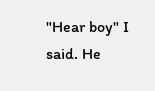"Hear boy" I said. He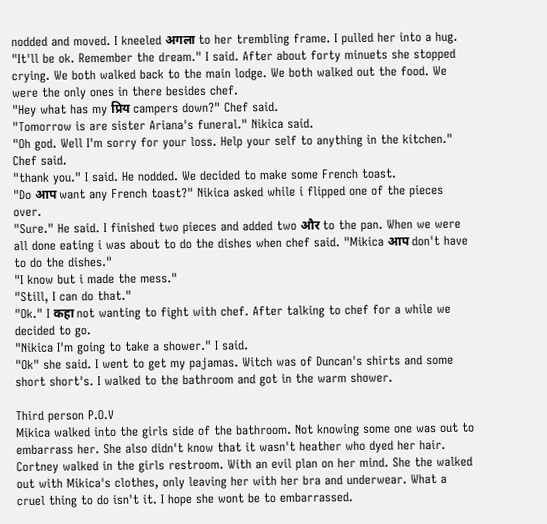nodded and moved. I kneeled अगला to her trembling frame. I pulled her into a hug.
"It'll be ok. Remember the dream." I said. After about forty minuets she stopped crying. We both walked back to the main lodge. We both walked out the food. We were the only ones in there besides chef.
"Hey what has my प्रिय campers down?" Chef said.
"Tomorrow is are sister Ariana's funeral." Nikica said.
"Oh god. Well I'm sorry for your loss. Help your self to anything in the kitchen." Chef said.
"thank you." I said. He nodded. We decided to make some French toast.
"Do आप want any French toast?" Nikica asked while i flipped one of the pieces over.
"Sure." He said. I finished two pieces and added two और to the pan. When we were all done eating i was about to do the dishes when chef said. "Mikica आप don't have to do the dishes."
"I know but i made the mess."
"Still, I can do that."
"Ok." I कहा not wanting to fight with chef. After talking to chef for a while we decided to go.
"Nikica I'm going to take a shower." I said.
"Ok" she said. I went to get my pajamas. Witch was of Duncan's shirts and some short short's. I walked to the bathroom and got in the warm shower.

Third person P.O.V
Mikica walked into the girls side of the bathroom. Not knowing some one was out to embarrass her. She also didn't know that it wasn't heather who dyed her hair. Cortney walked in the girls restroom. With an evil plan on her mind. She the walked out with Mikica's clothes, only leaving her with her bra and underwear. What a cruel thing to do isn't it. I hope she wont be to embarrassed.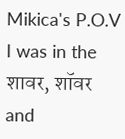Mikica's P.O.V
I was in the शावर, शॉवर and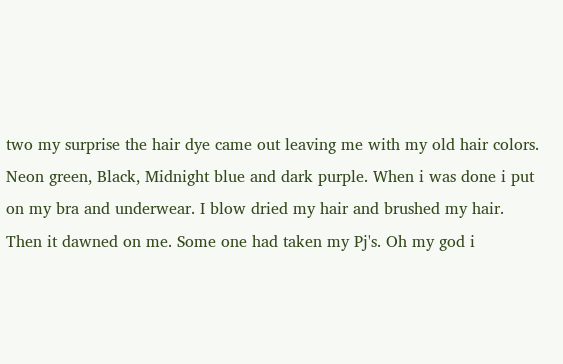two my surprise the hair dye came out leaving me with my old hair colors. Neon green, Black, Midnight blue and dark purple. When i was done i put on my bra and underwear. I blow dried my hair and brushed my hair. Then it dawned on me. Some one had taken my Pj's. Oh my god i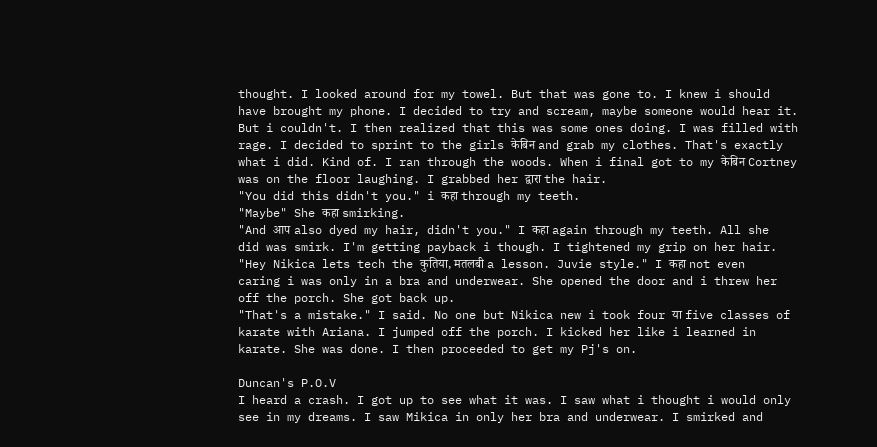thought. I looked around for my towel. But that was gone to. I knew i should have brought my phone. I decided to try and scream, maybe someone would hear it. But i couldn't. I then realized that this was some ones doing. I was filled with rage. I decided to sprint to the girls केबिन and grab my clothes. That's exactly what i did. Kind of. I ran through the woods. When i final got to my केबिन Cortney was on the floor laughing. I grabbed her द्वारा the hair.
"You did this didn't you." i कहा through my teeth.
"Maybe" She कहा smirking.
"And आप also dyed my hair, didn't you." I कहा again through my teeth. All she did was smirk. I'm getting payback i though. I tightened my grip on her hair.
"Hey Nikica lets tech the कुतिया, मतलबी a lesson. Juvie style." I कहा not even caring i was only in a bra and underwear. She opened the door and i threw her off the porch. She got back up.
"That's a mistake." I said. No one but Nikica new i took four या five classes of karate with Ariana. I jumped off the porch. I kicked her like i learned in karate. She was done. I then proceeded to get my Pj's on.

Duncan's P.O.V
I heard a crash. I got up to see what it was. I saw what i thought i would only see in my dreams. I saw Mikica in only her bra and underwear. I smirked and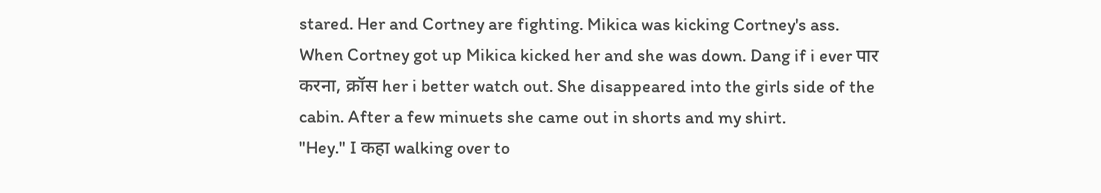stared. Her and Cortney are fighting. Mikica was kicking Cortney's ass. When Cortney got up Mikica kicked her and she was down. Dang if i ever पार करना, क्रॉस her i better watch out. She disappeared into the girls side of the cabin. After a few minuets she came out in shorts and my shirt.
"Hey." I कहा walking over to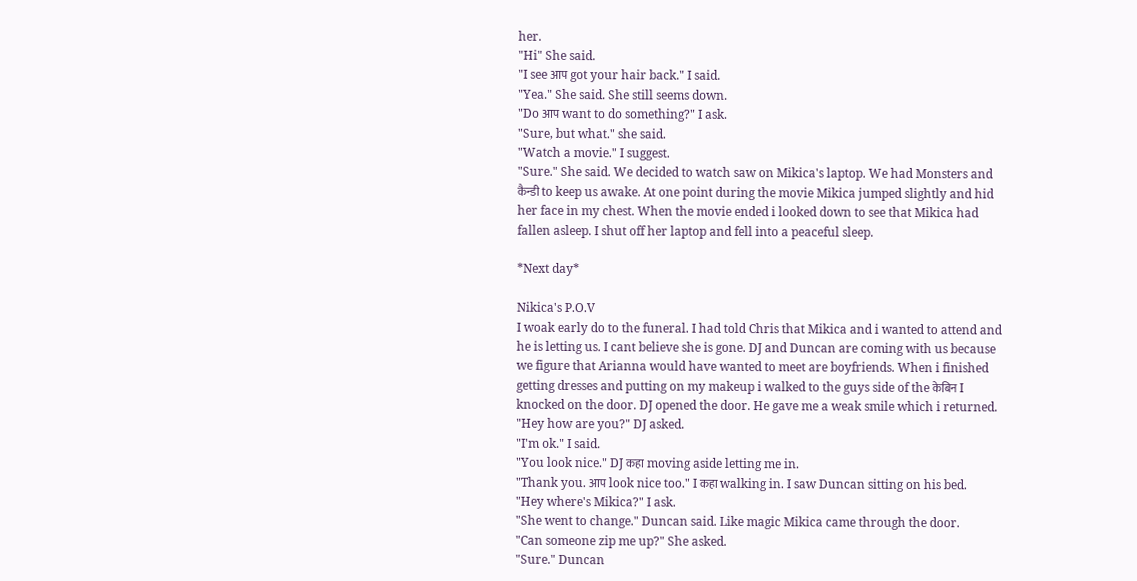her.
"Hi" She said.
"I see आप got your hair back." I said.
"Yea." She said. She still seems down.
"Do आप want to do something?" I ask.
"Sure, but what." she said.
"Watch a movie." I suggest.
"Sure." She said. We decided to watch saw on Mikica's laptop. We had Monsters and कैन्डी to keep us awake. At one point during the movie Mikica jumped slightly and hid her face in my chest. When the movie ended i looked down to see that Mikica had fallen asleep. I shut off her laptop and fell into a peaceful sleep.

*Next day*

Nikica's P.O.V
I woak early do to the funeral. I had told Chris that Mikica and i wanted to attend and he is letting us. I cant believe she is gone. DJ and Duncan are coming with us because we figure that Arianna would have wanted to meet are boyfriends. When i finished getting dresses and putting on my makeup i walked to the guys side of the केबिन I knocked on the door. DJ opened the door. He gave me a weak smile which i returned.
"Hey how are you?" DJ asked.
"I'm ok." I said.
"You look nice." DJ कहा moving aside letting me in.
"Thank you. आप look nice too." I कहा walking in. I saw Duncan sitting on his bed.
"Hey where's Mikica?" I ask.
"She went to change." Duncan said. Like magic Mikica came through the door.
"Can someone zip me up?" She asked.
"Sure." Duncan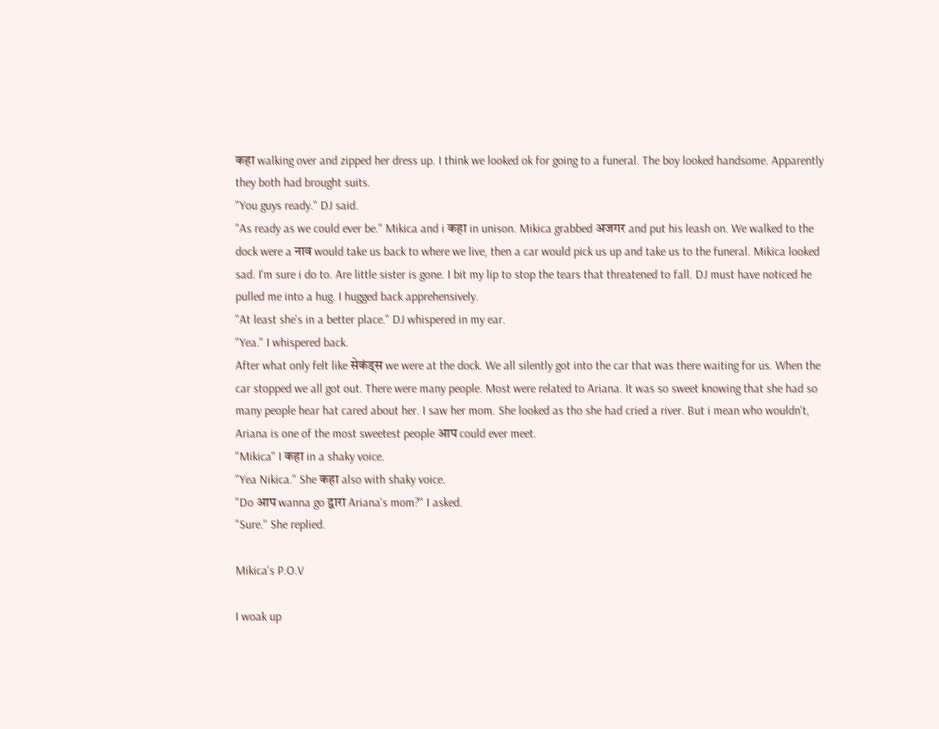कहा walking over and zipped her dress up. I think we looked ok for going to a funeral. The boy looked handsome. Apparently they both had brought suits.
"You guys ready." DJ said.
"As ready as we could ever be." Mikica and i कहा in unison. Mikica grabbed अजगर and put his leash on. We walked to the dock were a नाव would take us back to where we live, then a car would pick us up and take us to the funeral. Mikica looked sad. I'm sure i do to. Are little sister is gone. I bit my lip to stop the tears that threatened to fall. DJ must have noticed he pulled me into a hug. I hugged back apprehensively.
"At least she's in a better place." DJ whispered in my ear.
"Yea." I whispered back.
After what only felt like सेकंड्स we were at the dock. We all silently got into the car that was there waiting for us. When the car stopped we all got out. There were many people. Most were related to Ariana. It was so sweet knowing that she had so many people hear hat cared about her. I saw her mom. She looked as tho she had cried a river. But i mean who wouldn't, Ariana is one of the most sweetest people आप could ever meet.
"Mikica" I कहा in a shaky voice.
"Yea Nikica." She कहा also with shaky voice.
"Do आप wanna go द्वारा Ariana's mom?" I asked.
"Sure." She replied.

Mikica's P.O.V

I woak up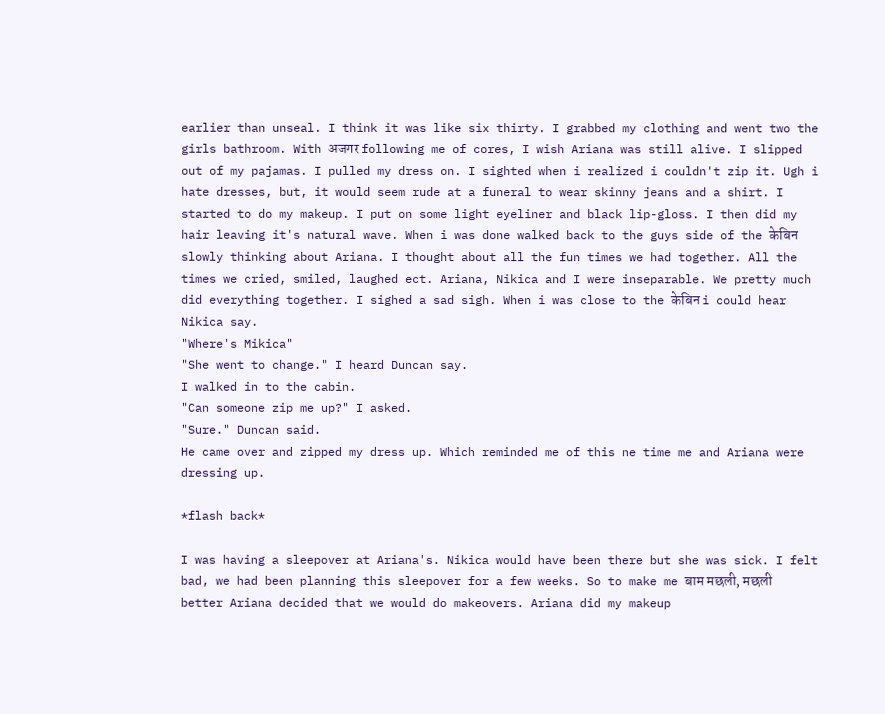earlier than unseal. I think it was like six thirty. I grabbed my clothing and went two the girls bathroom. With अजगर following me of cores, I wish Ariana was still alive. I slipped out of my pajamas. I pulled my dress on. I sighted when i realized i couldn't zip it. Ugh i hate dresses, but, it would seem rude at a funeral to wear skinny jeans and a shirt. I started to do my makeup. I put on some light eyeliner and black lip-gloss. I then did my hair leaving it's natural wave. When i was done walked back to the guys side of the केबिन slowly thinking about Ariana. I thought about all the fun times we had together. All the times we cried, smiled, laughed ect. Ariana, Nikica and I were inseparable. We pretty much did everything together. I sighed a sad sigh. When i was close to the केबिन i could hear Nikica say.
"Where's Mikica"
"She went to change." I heard Duncan say.
I walked in to the cabin.
"Can someone zip me up?" I asked.
"Sure." Duncan said.
He came over and zipped my dress up. Which reminded me of this ne time me and Ariana were dressing up.

*flash back*

I was having a sleepover at Ariana's. Nikica would have been there but she was sick. I felt bad, we had been planning this sleepover for a few weeks. So to make me बाम मछली, मछली better Ariana decided that we would do makeovers. Ariana did my makeup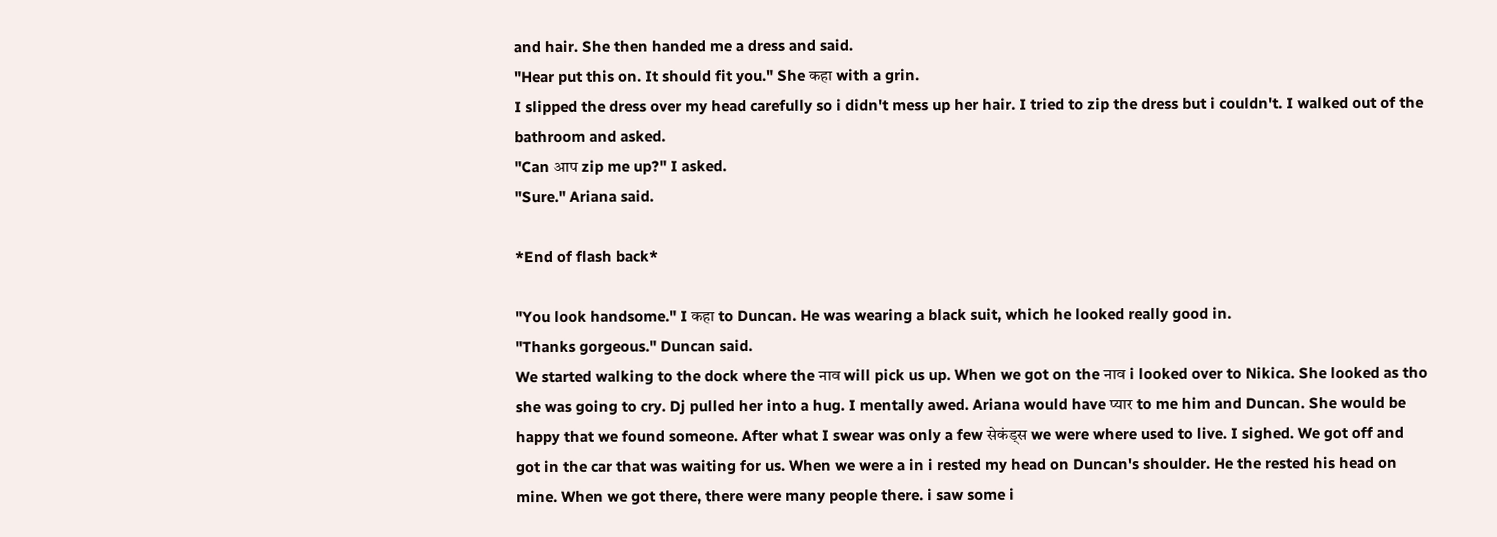and hair. She then handed me a dress and said.
"Hear put this on. It should fit you." She कहा with a grin.
I slipped the dress over my head carefully so i didn't mess up her hair. I tried to zip the dress but i couldn't. I walked out of the bathroom and asked.
"Can आप zip me up?" I asked.
"Sure." Ariana said.

*End of flash back*

"You look handsome." I कहा to Duncan. He was wearing a black suit, which he looked really good in.
"Thanks gorgeous." Duncan said.
We started walking to the dock where the नाव will pick us up. When we got on the नाव i looked over to Nikica. She looked as tho she was going to cry. Dj pulled her into a hug. I mentally awed. Ariana would have प्यार to me him and Duncan. She would be happy that we found someone. After what I swear was only a few सेकंड्स we were where used to live. I sighed. We got off and got in the car that was waiting for us. When we were a in i rested my head on Duncan's shoulder. He the rested his head on mine. When we got there, there were many people there. i saw some i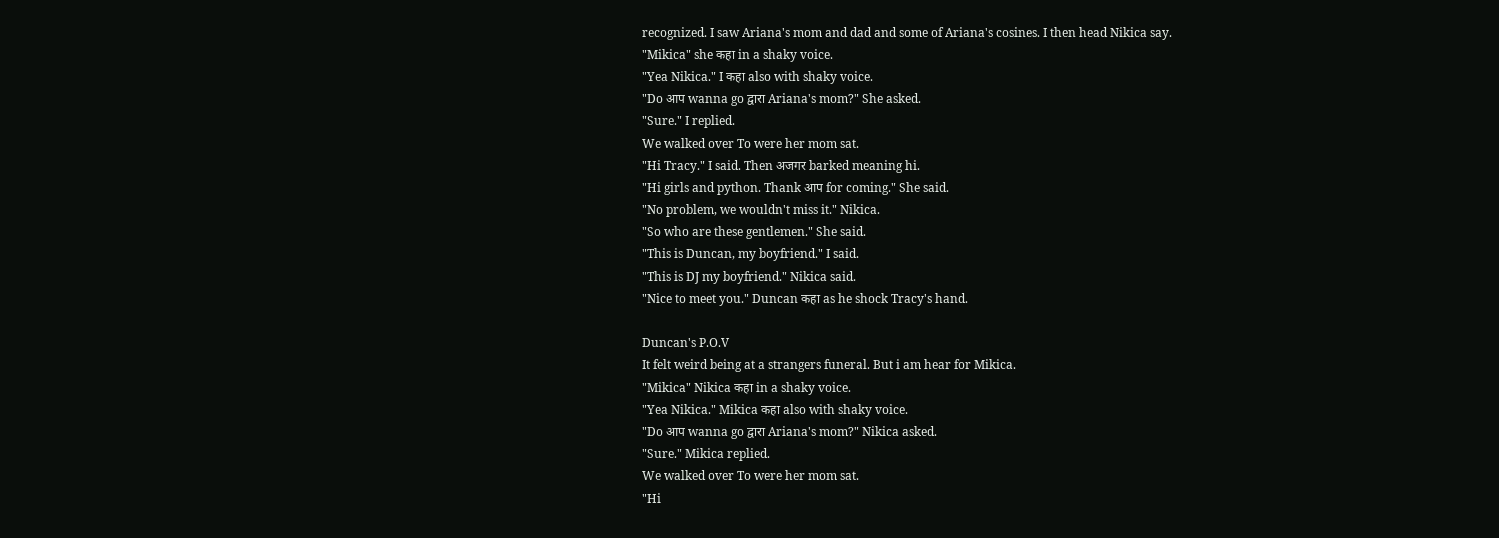recognized. I saw Ariana's mom and dad and some of Ariana's cosines. I then head Nikica say.
"Mikica" she कहा in a shaky voice.
"Yea Nikica." I कहा also with shaky voice.
"Do आप wanna go द्वारा Ariana's mom?" She asked.
"Sure." I replied.
We walked over To were her mom sat.
"Hi Tracy." I said. Then अजगर barked meaning hi.
"Hi girls and python. Thank आप for coming." She said.
"No problem, we wouldn't miss it." Nikica.
"So who are these gentlemen." She said.
"This is Duncan, my boyfriend." I said.
"This is DJ my boyfriend." Nikica said.
"Nice to meet you." Duncan कहा as he shock Tracy's hand.

Duncan's P.O.V
It felt weird being at a strangers funeral. But i am hear for Mikica.
"Mikica" Nikica कहा in a shaky voice.
"Yea Nikica." Mikica कहा also with shaky voice.
"Do आप wanna go द्वारा Ariana's mom?" Nikica asked.
"Sure." Mikica replied.
We walked over To were her mom sat.
"Hi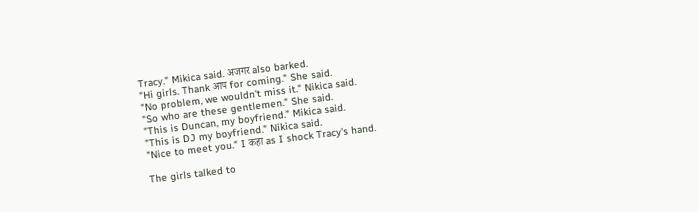Tracy." Mikica said. अजगर also barked.
"Hi girls. Thank आप for coming." She said.
"No problem, we wouldn't miss it." Nikica said.
"So who are these gentlemen." She said.
"This is Duncan, my boyfriend." Mikica said.
"This is DJ my boyfriend." Nikica said.
"Nice to meet you." I कहा as I shock Tracy's hand.

The girls talked to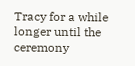Tracy for a while longer until the ceremony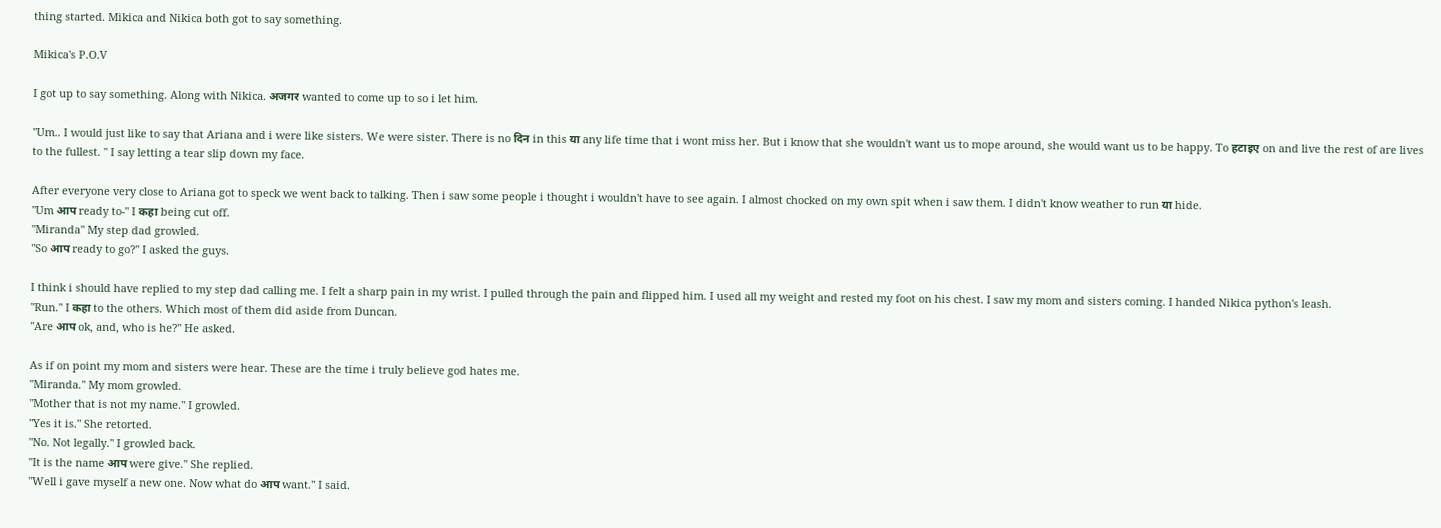thing started. Mikica and Nikica both got to say something.

Mikica's P.O.V

I got up to say something. Along with Nikica. अजगर wanted to come up to so i let him.

"Um.. I would just like to say that Ariana and i were like sisters. We were sister. There is no दिन in this या any life time that i wont miss her. But i know that she wouldn't want us to mope around, she would want us to be happy. To हटाइए on and live the rest of are lives to the fullest. " I say letting a tear slip down my face.

After everyone very close to Ariana got to speck we went back to talking. Then i saw some people i thought i wouldn't have to see again. I almost chocked on my own spit when i saw them. I didn't know weather to run या hide.
"Um आप ready to-" I कहा being cut off.
"Miranda" My step dad growled.
"So आप ready to go?" I asked the guys.

I think i should have replied to my step dad calling me. I felt a sharp pain in my wrist. I pulled through the pain and flipped him. I used all my weight and rested my foot on his chest. I saw my mom and sisters coming. I handed Nikica python's leash.
"Run." I कहा to the others. Which most of them did aside from Duncan.
"Are आप ok, and, who is he?" He asked.

As if on point my mom and sisters were hear. These are the time i truly believe god hates me.
"Miranda." My mom growled.
"Mother that is not my name." I growled.
"Yes it is." She retorted.
"No. Not legally." I growled back.
"It is the name आप were give." She replied.
"Well i gave myself a new one. Now what do आप want." I said.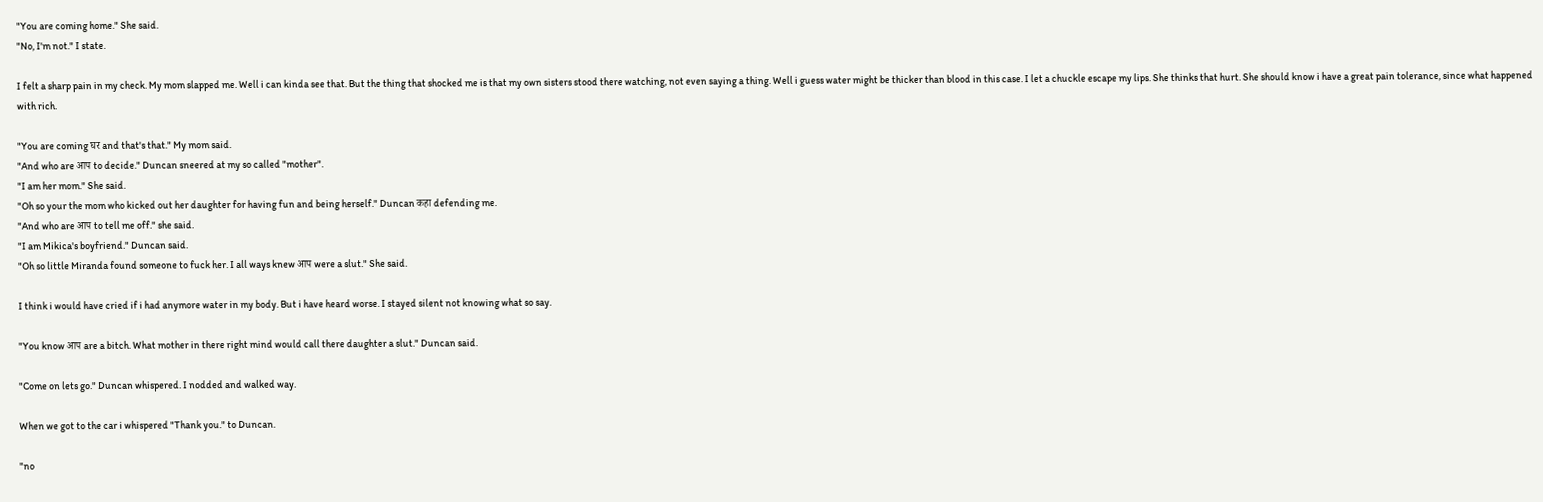"You are coming home." She said.
"No, I'm not." I state.

I felt a sharp pain in my check. My mom slapped me. Well i can kinda see that. But the thing that shocked me is that my own sisters stood there watching, not even saying a thing. Well i guess water might be thicker than blood in this case. I let a chuckle escape my lips. She thinks that hurt. She should know i have a great pain tolerance, since what happened with rich.

"You are coming घर and that's that." My mom said.
"And who are आप to decide." Duncan sneered at my so called "mother".
"I am her mom." She said.
"Oh so your the mom who kicked out her daughter for having fun and being herself." Duncan कहा defending me.
"And who are आप to tell me off." she said.
"I am Mikica's boyfriend." Duncan said.
"Oh so little Miranda found someone to fuck her. I all ways knew आप were a slut." She said.

I think i would have cried if i had anymore water in my body. But i have heard worse. I stayed silent not knowing what so say.

"You know आप are a bitch. What mother in there right mind would call there daughter a slut." Duncan said.

"Come on lets go." Duncan whispered. I nodded and walked way.

When we got to the car i whispered "Thank you." to Duncan.

"no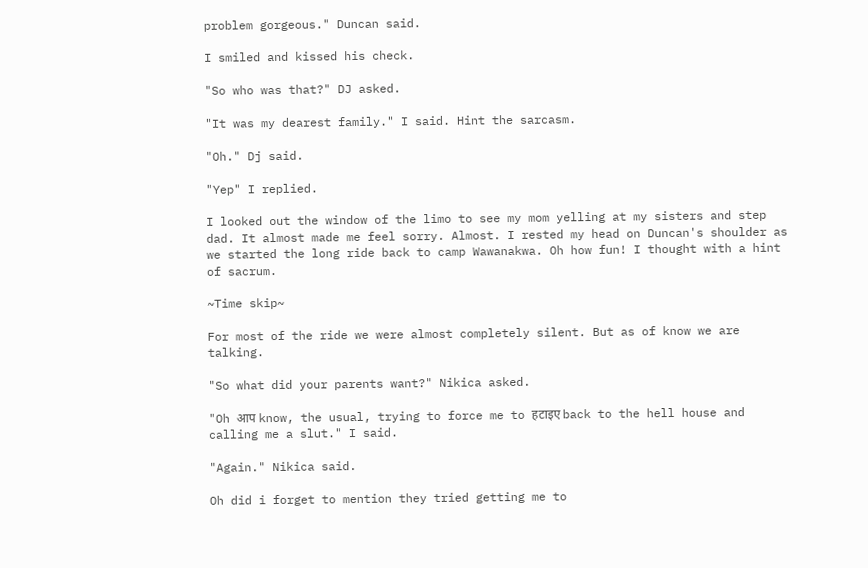problem gorgeous." Duncan said.

I smiled and kissed his check.

"So who was that?" DJ asked.

"It was my dearest family." I said. Hint the sarcasm.

"Oh." Dj said.

"Yep" I replied.

I looked out the window of the limo to see my mom yelling at my sisters and step dad. It almost made me feel sorry. Almost. I rested my head on Duncan's shoulder as we started the long ride back to camp Wawanakwa. Oh how fun! I thought with a hint of sacrum.

~Time skip~

For most of the ride we were almost completely silent. But as of know we are talking.

"So what did your parents want?" Nikica asked.

"Oh आप know, the usual, trying to force me to हटाइए back to the hell house and calling me a slut." I said.

"Again." Nikica said.

Oh did i forget to mention they tried getting me to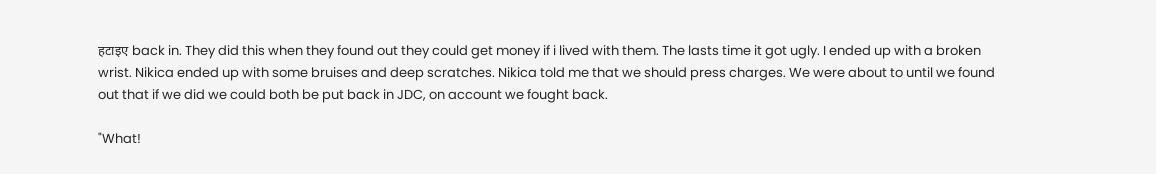हटाइए back in. They did this when they found out they could get money if i lived with them. The lasts time it got ugly. I ended up with a broken wrist. Nikica ended up with some bruises and deep scratches. Nikica told me that we should press charges. We were about to until we found out that if we did we could both be put back in JDC, on account we fought back.

"What!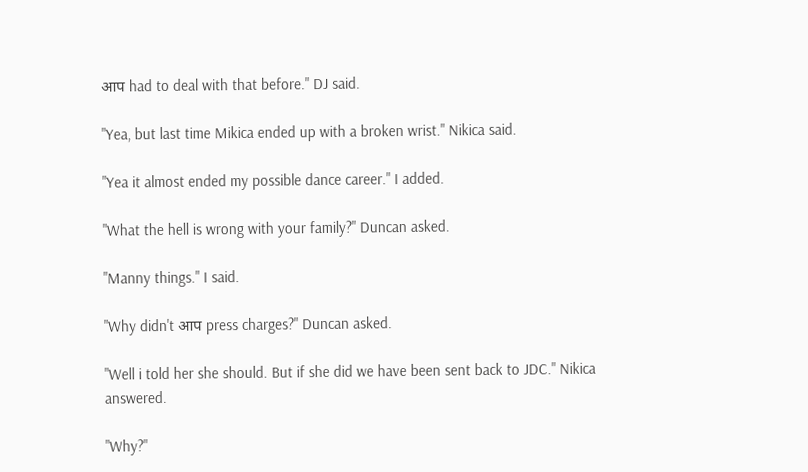आप had to deal with that before." DJ said.

"Yea, but last time Mikica ended up with a broken wrist." Nikica said.

"Yea it almost ended my possible dance career." I added.

"What the hell is wrong with your family?" Duncan asked.

"Manny things." I said.

"Why didn't आप press charges?" Duncan asked.

"Well i told her she should. But if she did we have been sent back to JDC." Nikica answered.

"Why?"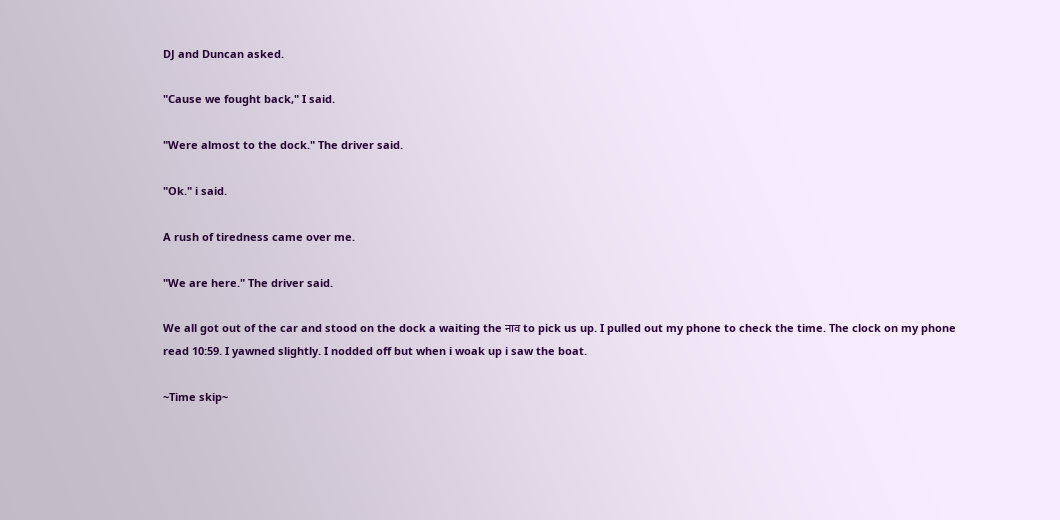DJ and Duncan asked.

"Cause we fought back," I said.

"Were almost to the dock." The driver said.

"Ok." i said.

A rush of tiredness came over me.

"We are here." The driver said.

We all got out of the car and stood on the dock a waiting the नाव to pick us up. I pulled out my phone to check the time. The clock on my phone read 10:59. I yawned slightly. I nodded off but when i woak up i saw the boat.

~Time skip~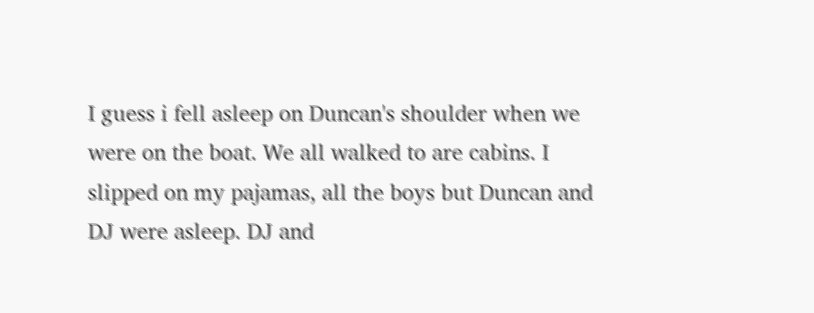I guess i fell asleep on Duncan's shoulder when we were on the boat. We all walked to are cabins. I slipped on my pajamas, all the boys but Duncan and DJ were asleep. DJ and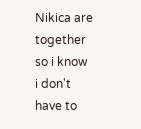Nikica are together so i know i don't have to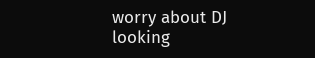worry about DJ looking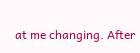at me changing. After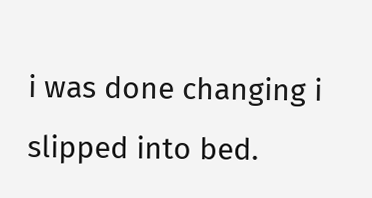i was done changing i slipped into bed.